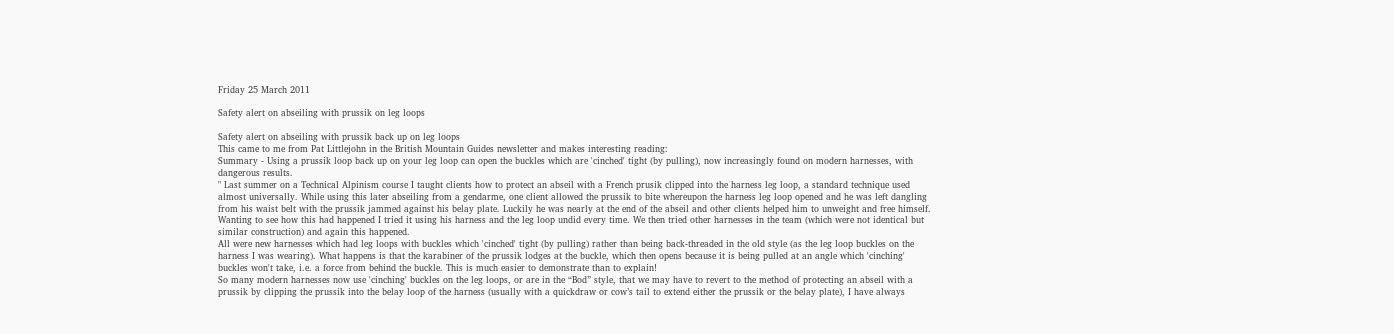Friday 25 March 2011

Safety alert on abseiling with prussik on leg loops

Safety alert on abseiling with prussik back up on leg loops
This came to me from Pat Littlejohn in the British Mountain Guides newsletter and makes interesting reading:
Summary - Using a prussik loop back up on your leg loop can open the buckles which are 'cinched' tight (by pulling), now increasingly found on modern harnesses, with dangerous results.
" Last summer on a Technical Alpinism course I taught clients how to protect an abseil with a French prusik clipped into the harness leg loop, a standard technique used almost universally. While using this later abseiling from a gendarme, one client allowed the prussik to bite whereupon the harness leg loop opened and he was left dangling from his waist belt with the prussik jammed against his belay plate. Luckily he was nearly at the end of the abseil and other clients helped him to unweight and free himself.
Wanting to see how this had happened I tried it using his harness and the leg loop undid every time. We then tried other harnesses in the team (which were not identical but similar construction) and again this happened.
All were new harnesses which had leg loops with buckles which 'cinched' tight (by pulling) rather than being back-threaded in the old style (as the leg loop buckles on the harness I was wearing). What happens is that the karabiner of the prussik lodges at the buckle, which then opens because it is being pulled at an angle which 'cinching' buckles won't take, i.e. a force from behind the buckle. This is much easier to demonstrate than to explain!
So many modern harnesses now use 'cinching' buckles on the leg loops, or are in the “Bod” style, that we may have to revert to the method of protecting an abseil with a prussik by clipping the prussik into the belay loop of the harness (usually with a quickdraw or cow’s tail to extend either the prussik or the belay plate), I have always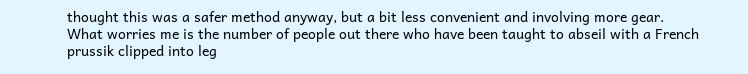thought this was a safer method anyway, but a bit less convenient and involving more gear.
What worries me is the number of people out there who have been taught to abseil with a French prussik clipped into leg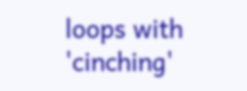loops with 'cinching'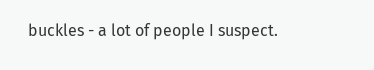buckles - a lot of people I suspect.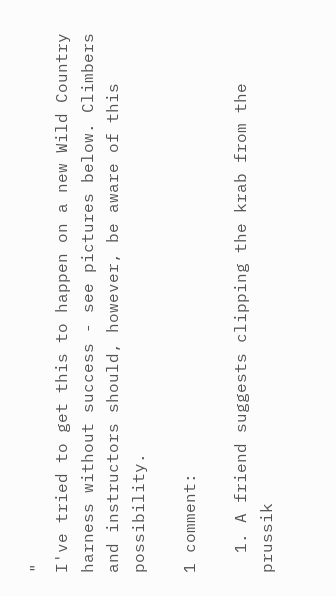"
I've tried to get this to happen on a new Wild Country harness without success - see pictures below. Climbers and instructors should, however, be aware of this possibility.

1 comment:

  1. A friend suggests clipping the krab from the prussik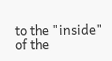to the "inside" of the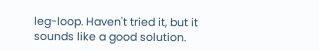leg-loop. Haven't tried it, but it sounds like a good solution.